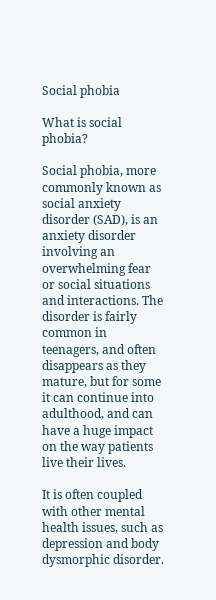Social phobia

What is social phobia?

Social phobia, more commonly known as social anxiety disorder (SAD), is an anxiety disorder involving an overwhelming fear or social situations and interactions. The disorder is fairly common in teenagers, and often disappears as they mature, but for some it can continue into adulthood, and can have a huge impact on the way patients live their lives.

It is often coupled with other mental health issues, such as depression and body dysmorphic disorder.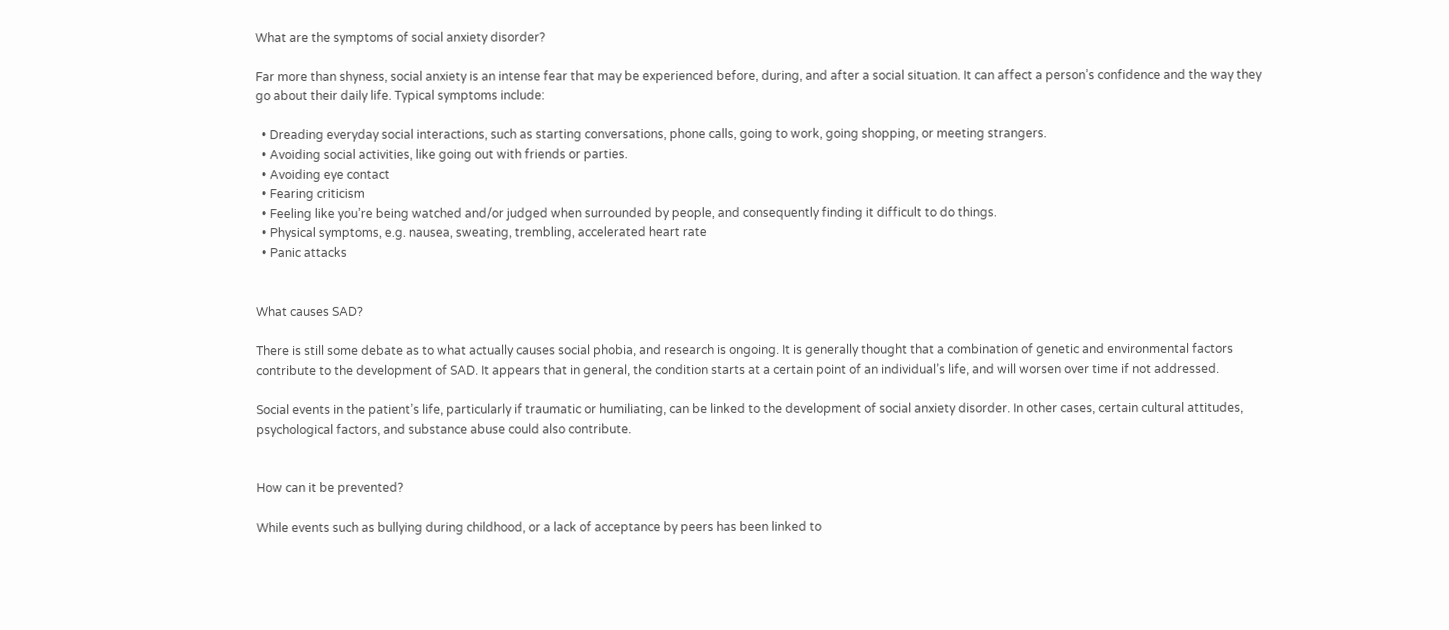What are the symptoms of social anxiety disorder?

Far more than shyness, social anxiety is an intense fear that may be experienced before, during, and after a social situation. It can affect a person’s confidence and the way they go about their daily life. Typical symptoms include:

  • Dreading everyday social interactions, such as starting conversations, phone calls, going to work, going shopping, or meeting strangers.
  • Avoiding social activities, like going out with friends or parties.
  • Avoiding eye contact
  • Fearing criticism
  • Feeling like you’re being watched and/or judged when surrounded by people, and consequently finding it difficult to do things.
  • Physical symptoms, e.g. nausea, sweating, trembling, accelerated heart rate
  • Panic attacks


What causes SAD?

There is still some debate as to what actually causes social phobia, and research is ongoing. It is generally thought that a combination of genetic and environmental factors contribute to the development of SAD. It appears that in general, the condition starts at a certain point of an individual’s life, and will worsen over time if not addressed.

Social events in the patient’s life, particularly if traumatic or humiliating, can be linked to the development of social anxiety disorder. In other cases, certain cultural attitudes, psychological factors, and substance abuse could also contribute.


How can it be prevented?

While events such as bullying during childhood, or a lack of acceptance by peers has been linked to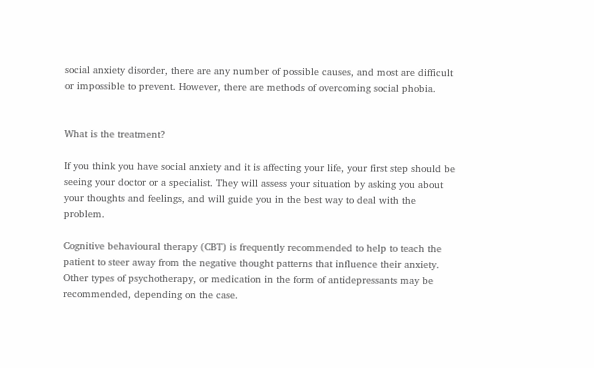social anxiety disorder, there are any number of possible causes, and most are difficult or impossible to prevent. However, there are methods of overcoming social phobia.


What is the treatment?

If you think you have social anxiety and it is affecting your life, your first step should be seeing your doctor or a specialist. They will assess your situation by asking you about your thoughts and feelings, and will guide you in the best way to deal with the problem.

Cognitive behavioural therapy (CBT) is frequently recommended to help to teach the patient to steer away from the negative thought patterns that influence their anxiety. Other types of psychotherapy, or medication in the form of antidepressants may be recommended, depending on the case.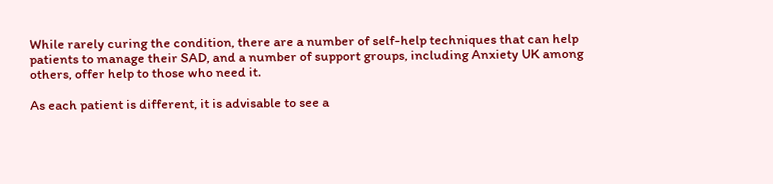While rarely curing the condition, there are a number of self-help techniques that can help patients to manage their SAD, and a number of support groups, including Anxiety UK among others, offer help to those who need it.

As each patient is different, it is advisable to see a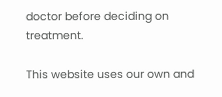doctor before deciding on treatment.

This website uses our own and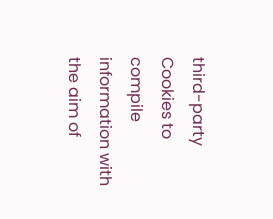third-party Cookies to compile information with the aim of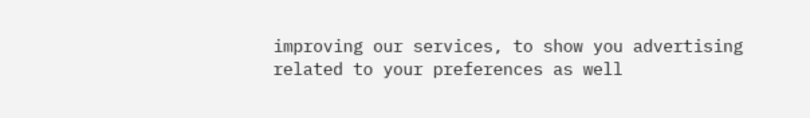improving our services, to show you advertising related to your preferences as well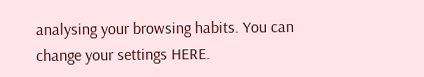analysing your browsing habits. You can change your settings HERE.